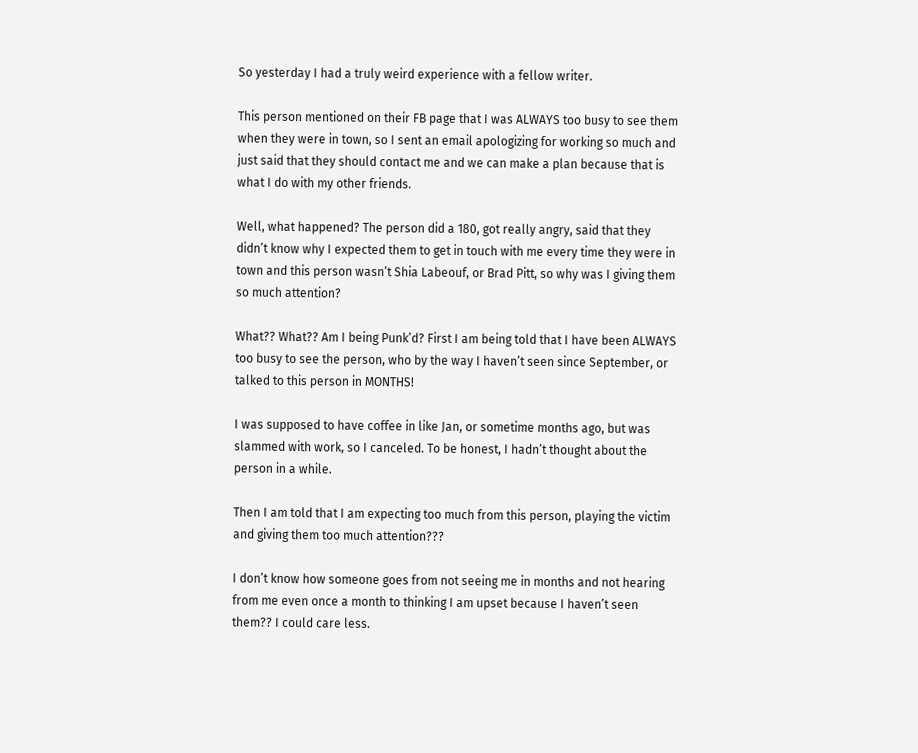So yesterday I had a truly weird experience with a fellow writer.

This person mentioned on their FB page that I was ALWAYS too busy to see them when they were in town, so I sent an email apologizing for working so much and just said that they should contact me and we can make a plan because that is what I do with my other friends.

Well, what happened? The person did a 180, got really angry, said that they didn’t know why I expected them to get in touch with me every time they were in town and this person wasn’t Shia Labeouf, or Brad Pitt, so why was I giving them so much attention?

What?? What?? Am I being Punk’d? First I am being told that I have been ALWAYS too busy to see the person, who by the way I haven’t seen since September, or talked to this person in MONTHS!

I was supposed to have coffee in like Jan, or sometime months ago, but was slammed with work, so I canceled. To be honest, I hadn’t thought about the person in a while.

Then I am told that I am expecting too much from this person, playing the victim and giving them too much attention???

I don’t know how someone goes from not seeing me in months and not hearing from me even once a month to thinking I am upset because I haven’t seen them?? I could care less.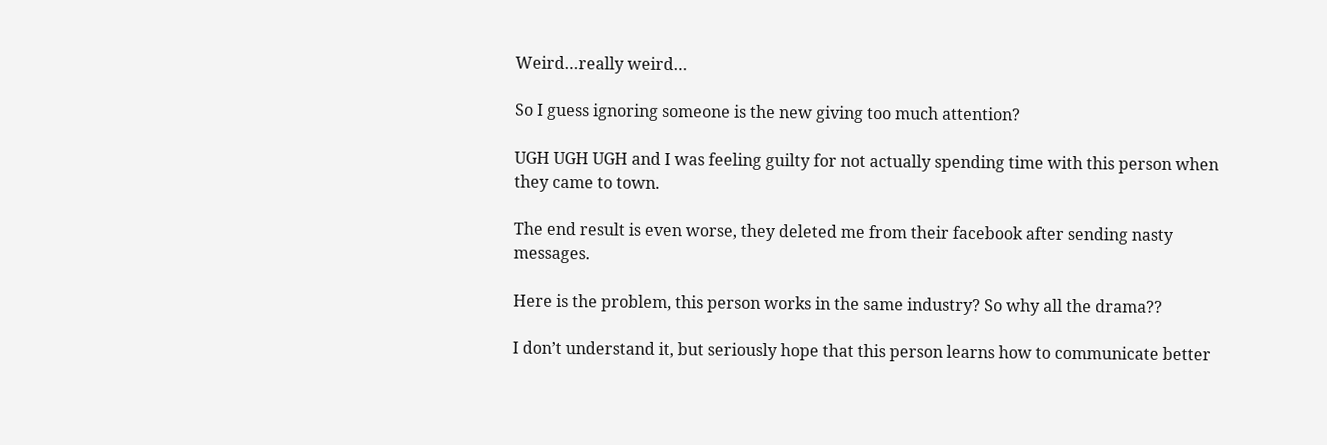Weird…really weird…

So I guess ignoring someone is the new giving too much attention?

UGH UGH UGH and I was feeling guilty for not actually spending time with this person when they came to town.

The end result is even worse, they deleted me from their facebook after sending nasty messages.

Here is the problem, this person works in the same industry? So why all the drama??

I don’t understand it, but seriously hope that this person learns how to communicate better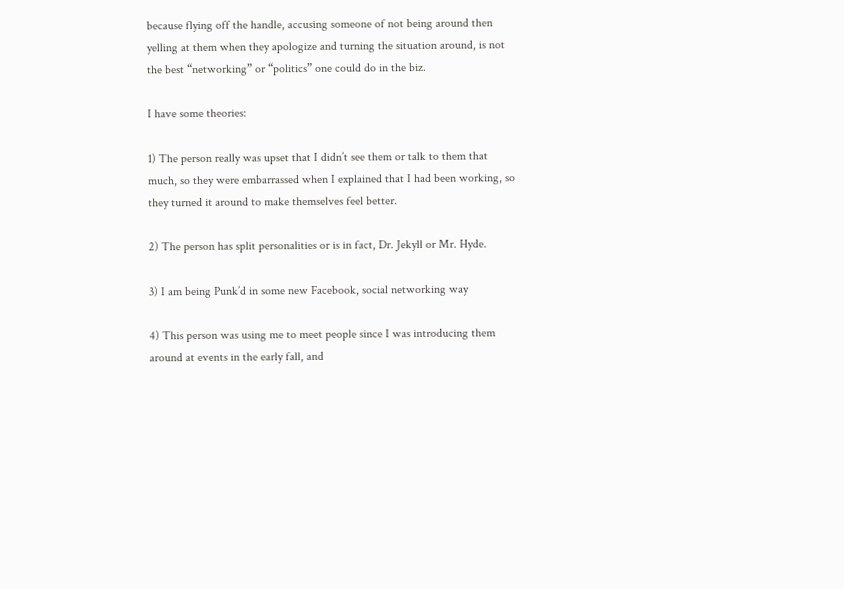because flying off the handle, accusing someone of not being around then yelling at them when they apologize and turning the situation around, is not the best “networking” or “politics” one could do in the biz.

I have some theories:

1) The person really was upset that I didn’t see them or talk to them that much, so they were embarrassed when I explained that I had been working, so they turned it around to make themselves feel better.

2) The person has split personalities or is in fact, Dr. Jekyll or Mr. Hyde.

3) I am being Punk’d in some new Facebook, social networking way

4) This person was using me to meet people since I was introducing them around at events in the early fall, and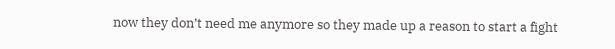now they don’t need me anymore so they made up a reason to start a fight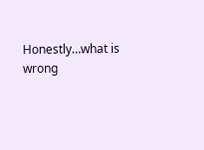Honestly…what is wrong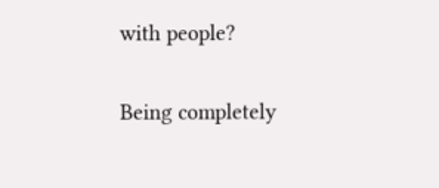with people?

Being completely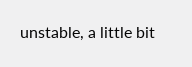unstable, a little bit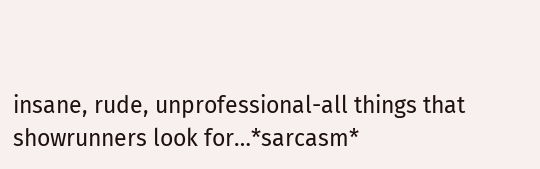insane, rude, unprofessional-all things that showrunners look for…*sarcasm*